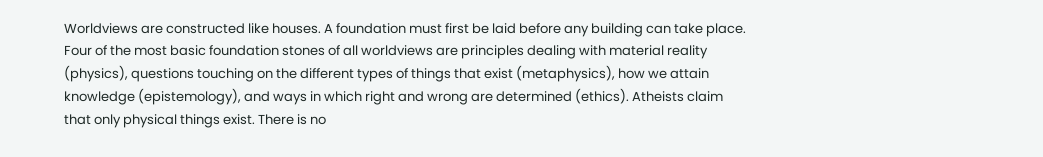Worldviews are constructed like houses. A foundation must first be laid before any building can take place. Four of the most basic foundation stones of all worldviews are principles dealing with material reality (physics), questions touching on the different types of things that exist (metaphysics), how we attain knowledge (epistemology), and ways in which right and wrong are determined (ethics). Atheists claim that only physical things exist. There is no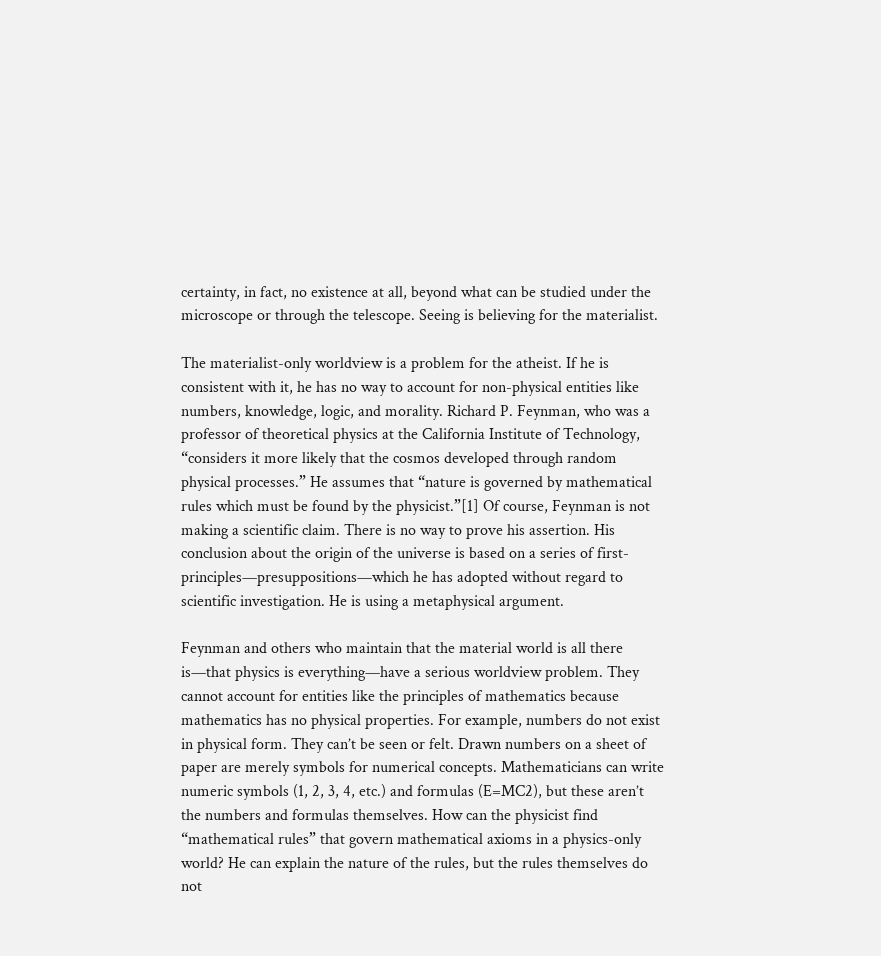certainty, in fact, no existence at all, beyond what can be studied under the microscope or through the telescope. Seeing is believing for the materialist.

The materialist-only worldview is a problem for the atheist. If he is consistent with it, he has no way to account for non-physical entities like numbers, knowledge, logic, and morality. Richard P. Feynman, who was a professor of theoretical physics at the California Institute of Technology, “considers it more likely that the cosmos developed through random physical processes.” He assumes that “nature is governed by mathematical rules which must be found by the physicist.”[1] Of course, Feynman is not making a scientific claim. There is no way to prove his assertion. His conclusion about the origin of the universe is based on a series of first-principles—presuppositions—which he has adopted without regard to scientific investigation. He is using a metaphysical argument.

Feynman and others who maintain that the material world is all there is—that physics is everything—have a serious worldview problem. They cannot account for entities like the principles of mathematics because mathematics has no physical properties. For example, numbers do not exist in physical form. They can’t be seen or felt. Drawn numbers on a sheet of paper are merely symbols for numerical concepts. Mathematicians can write numeric symbols (1, 2, 3, 4, etc.) and formulas (E=MC2), but these aren’t the numbers and formulas themselves. How can the physicist find “mathematical rules” that govern mathematical axioms in a physics-only world? He can explain the nature of the rules, but the rules themselves do not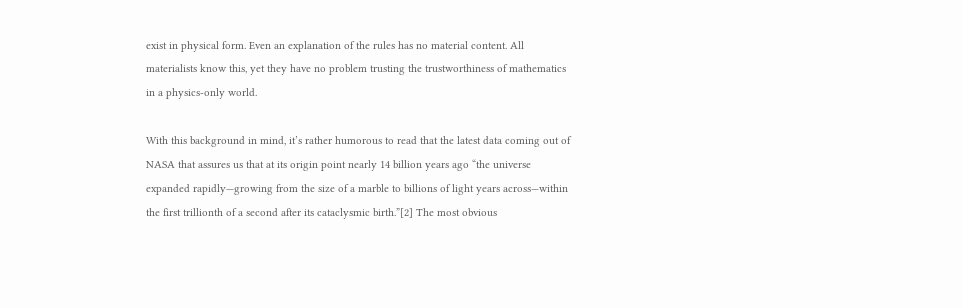exist in physical form. Even an explanation of the rules has no material content. All materialists know this, yet they have no problem trusting the trustworthiness of mathematics in a physics-only world.

With this background in mind, it’s rather humorous to read that the latest data coming out of NASA that assures us that at its origin point nearly 14 billion years ago “the universe expanded rapidly—growing from the size of a marble to billions of light years across—within the first trillionth of a second after its cataclysmic birth.”[2] The most obvious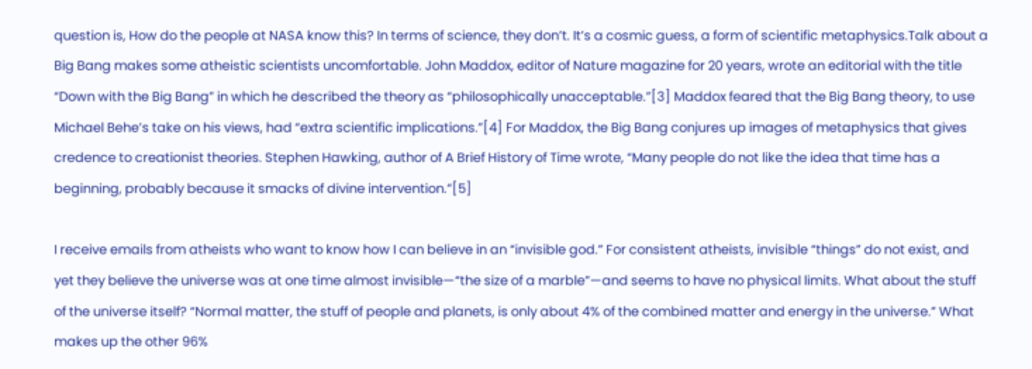question is, How do the people at NASA know this? In terms of science, they don’t. It’s a cosmic guess, a form of scientific metaphysics.Talk about a Big Bang makes some atheistic scientists uncomfortable. John Maddox, editor of Nature magazine for 20 years, wrote an editorial with the title “Down with the Big Bang” in which he described the theory as “philosophically unacceptable.”[3] Maddox feared that the Big Bang theory, to use Michael Behe’s take on his views, had “extra scientific implications.”[4] For Maddox, the Big Bang conjures up images of metaphysics that gives credence to creationist theories. Stephen Hawking, author of A Brief History of Time wrote, “Many people do not like the idea that time has a beginning, probably because it smacks of divine intervention.”[5]

I receive emails from atheists who want to know how I can believe in an “invisible god.” For consistent atheists, invisible “things” do not exist, and yet they believe the universe was at one time almost invisible—“the size of a marble”—and seems to have no physical limits. What about the stuff of the universe itself? “Normal matter, the stuff of people and planets, is only about 4% of the combined matter and energy in the universe.” What makes up the other 96%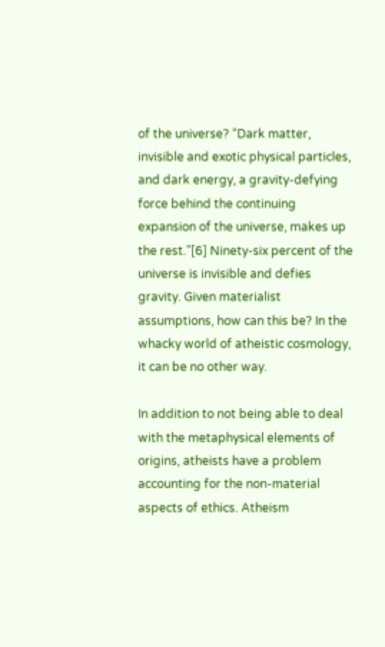of the universe? “Dark matter, invisible and exotic physical particles, and dark energy, a gravity-defying force behind the continuing expansion of the universe, makes up the rest.”[6] Ninety-six percent of the universe is invisible and defies gravity. Given materialist assumptions, how can this be? In the whacky world of atheistic cosmology, it can be no other way.

In addition to not being able to deal with the metaphysical elements of origins, atheists have a problem accounting for the non-material aspects of ethics. Atheism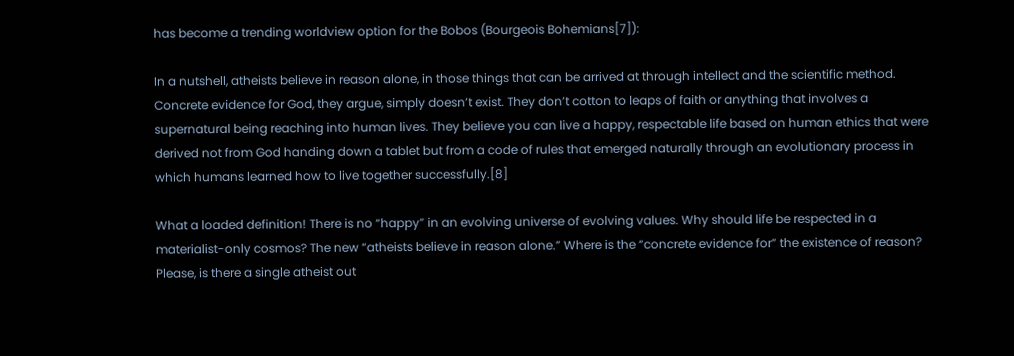has become a trending worldview option for the Bobos (Bourgeois Bohemians[7]):

In a nutshell, atheists believe in reason alone, in those things that can be arrived at through intellect and the scientific method. Concrete evidence for God, they argue, simply doesn’t exist. They don’t cotton to leaps of faith or anything that involves a supernatural being reaching into human lives. They believe you can live a happy, respectable life based on human ethics that were derived not from God handing down a tablet but from a code of rules that emerged naturally through an evolutionary process in which humans learned how to live together successfully.[8]

What a loaded definition! There is no “happy” in an evolving universe of evolving values. Why should life be respected in a materialist-only cosmos? The new “atheists believe in reason alone.” Where is the “concrete evidence for” the existence of reason? Please, is there a single atheist out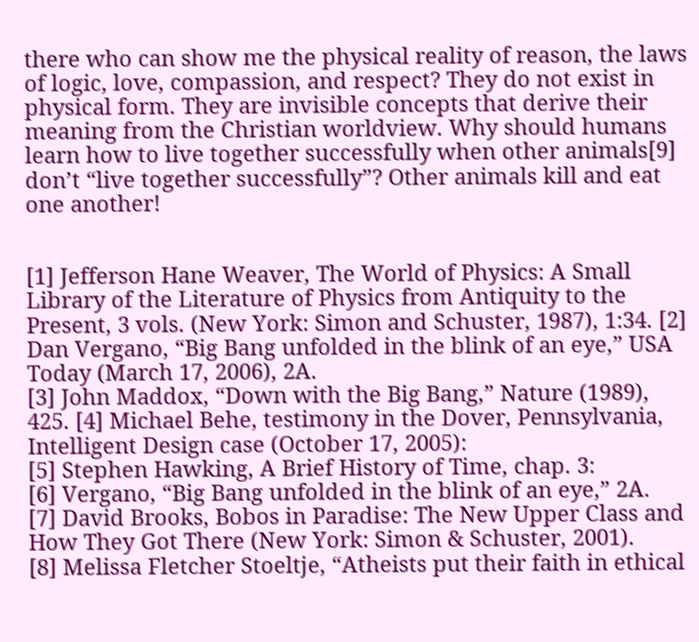there who can show me the physical reality of reason, the laws of logic, love, compassion, and respect? They do not exist in physical form. They are invisible concepts that derive their meaning from the Christian worldview. Why should humans learn how to live together successfully when other animals[9] don’t “live together successfully”? Other animals kill and eat one another!


[1] Jefferson Hane Weaver, The World of Physics: A Small Library of the Literature of Physics from Antiquity to the Present, 3 vols. (New York: Simon and Schuster, 1987), 1:34. [2] Dan Vergano, “Big Bang unfolded in the blink of an eye,” USA Today (March 17, 2006), 2A.
[3] John Maddox, “Down with the Big Bang,” Nature (1989), 425. [4] Michael Behe, testimony in the Dover, Pennsylvania, Intelligent Design case (October 17, 2005):
[5] Stephen Hawking, A Brief History of Time, chap. 3:
[6] Vergano, “Big Bang unfolded in the blink of an eye,” 2A.
[7] David Brooks, Bobos in Paradise: The New Upper Class and How They Got There (New York: Simon & Schuster, 2001).
[8] Melissa Fletcher Stoeltje, “Atheists put their faith in ethical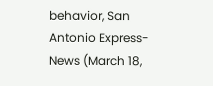behavior, San Antonio Express-News (March 18,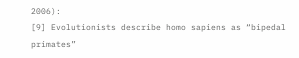2006):
[9] Evolutionists describe homo sapiens as “bipedal primates”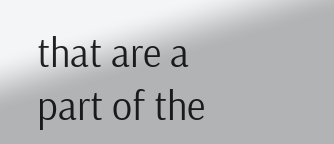that are a part of the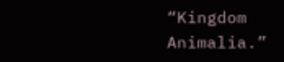“Kingdom Animalia.”